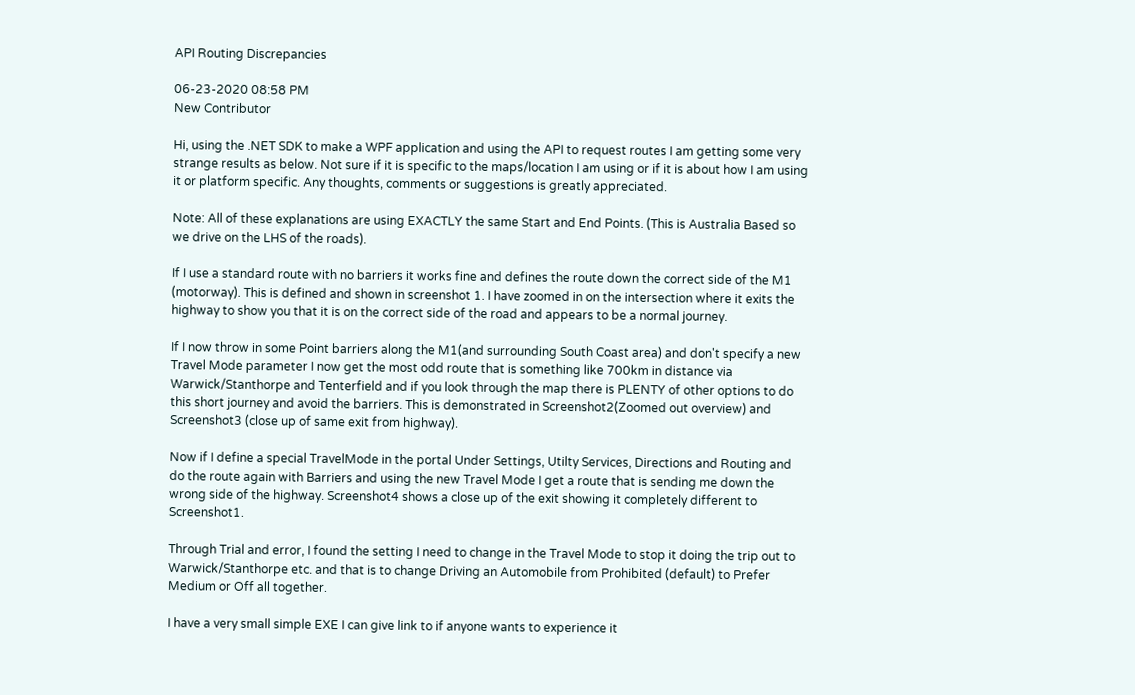API Routing Discrepancies

06-23-2020 08:58 PM
New Contributor

Hi, using the .NET SDK to make a WPF application and using the API to request routes I am getting some very strange results as below. Not sure if it is specific to the maps/location I am using or if it is about how I am using it or platform specific. Any thoughts, comments or suggestions is greatly appreciated.

Note: All of these explanations are using EXACTLY the same Start and End Points. (This is Australia Based so we drive on the LHS of the roads).

If I use a standard route with no barriers it works fine and defines the route down the correct side of the M1 (motorway). This is defined and shown in screenshot 1. I have zoomed in on the intersection where it exits the highway to show you that it is on the correct side of the road and appears to be a normal journey.

If I now throw in some Point barriers along the M1(and surrounding South Coast area) and don't specify a new Travel Mode parameter I now get the most odd route that is something like 700km in distance via Warwick/Stanthorpe and Tenterfield and if you look through the map there is PLENTY of other options to do this short journey and avoid the barriers. This is demonstrated in Screenshot2(Zoomed out overview) and Screenshot3 (close up of same exit from highway).

Now if I define a special TravelMode in the portal Under Settings, Utilty Services, Directions and Routing and do the route again with Barriers and using the new Travel Mode I get a route that is sending me down the wrong side of the highway. Screenshot4 shows a close up of the exit showing it completely different to Screenshot1.

Through Trial and error, I found the setting I need to change in the Travel Mode to stop it doing the trip out to Warwick/Stanthorpe etc. and that is to change Driving an Automobile from Prohibited (default) to Prefer Medium or Off all together.

I have a very small simple EXE I can give link to if anyone wants to experience it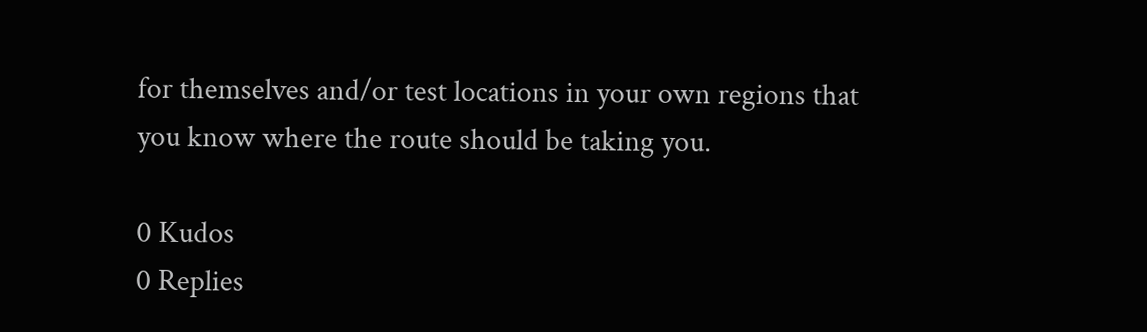for themselves and/or test locations in your own regions that you know where the route should be taking you.

0 Kudos
0 Replies